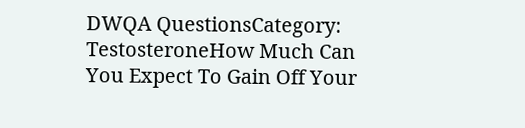DWQA QuestionsCategory: TestosteroneHow Much Can You Expect To Gain Off Your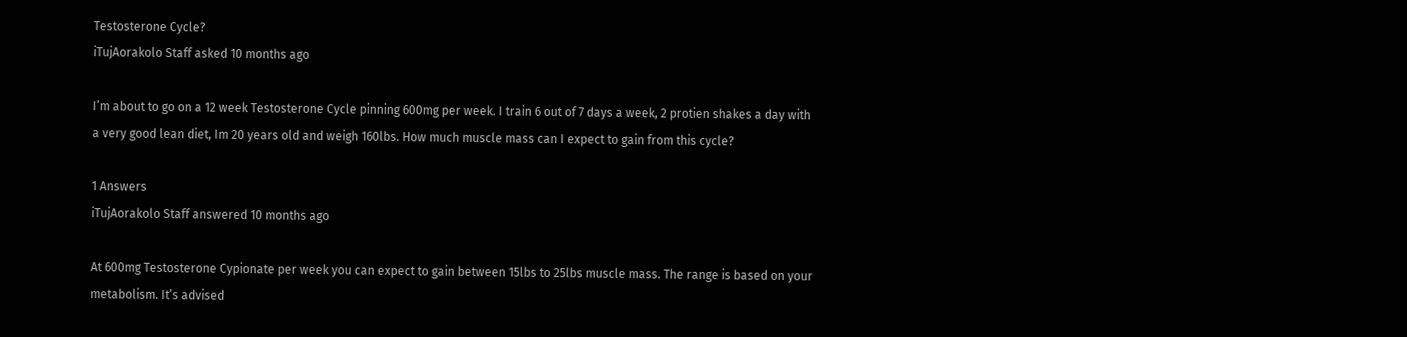Testosterone Cycle?
iTujAorakolo Staff asked 10 months ago

I’m about to go on a 12 week Testosterone Cycle pinning 600mg per week. I train 6 out of 7 days a week, 2 protien shakes a day with a very good lean diet, Im 20 years old and weigh 160lbs. How much muscle mass can I expect to gain from this cycle?

1 Answers
iTujAorakolo Staff answered 10 months ago

At 600mg Testosterone Cypionate per week you can expect to gain between 15lbs to 25lbs muscle mass. The range is based on your metabolism. It’s advised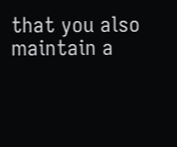that you also maintain a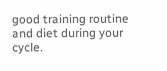good training routine and diet during your cycle.